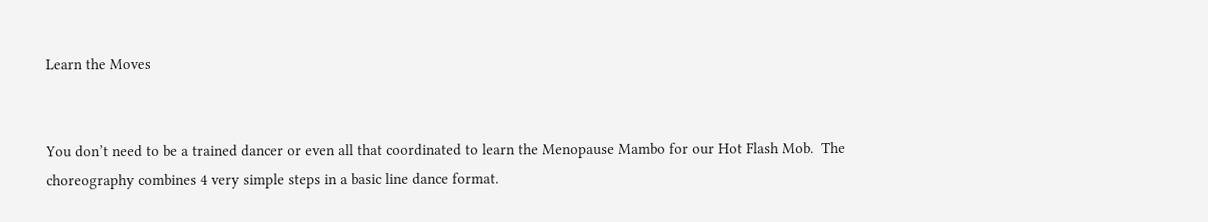Learn the Moves


You don’t need to be a trained dancer or even all that coordinated to learn the Menopause Mambo for our Hot Flash Mob.  The choreography combines 4 very simple steps in a basic line dance format.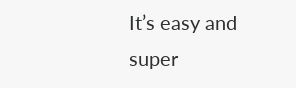It’s easy and super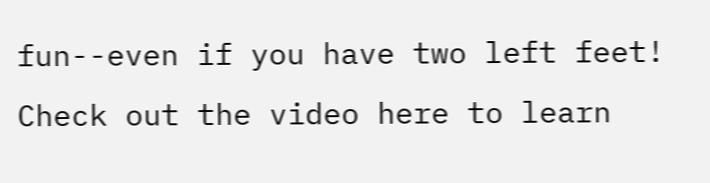fun--even if you have two left feet!  Check out the video here to learn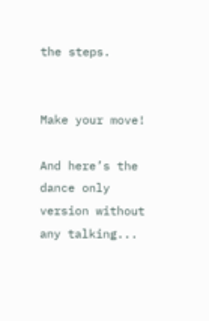the steps.


Make your move!

And here’s the dance only version without any talking...